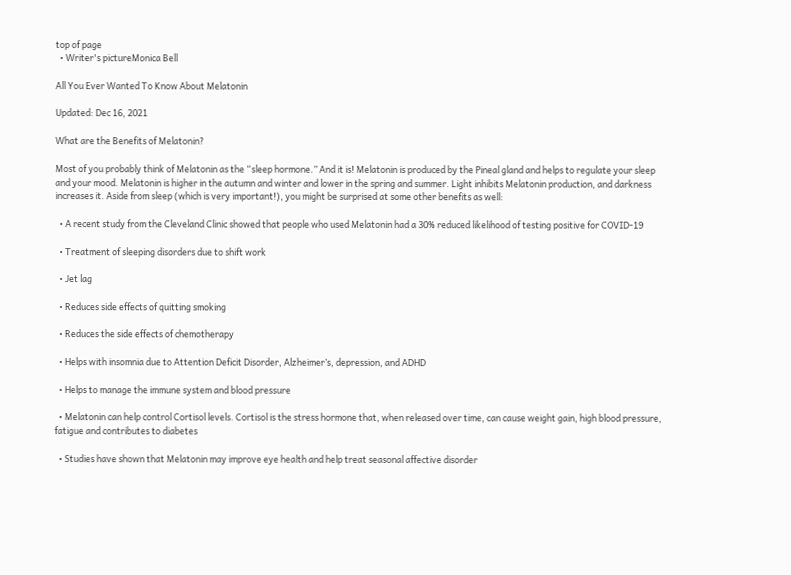top of page
  • Writer's pictureMonica Bell

All You Ever Wanted To Know About Melatonin

Updated: Dec 16, 2021

What are the Benefits of Melatonin?

Most of you probably think of Melatonin as the “sleep hormone.” And it is! Melatonin is produced by the Pineal gland and helps to regulate your sleep and your mood. Melatonin is higher in the autumn and winter and lower in the spring and summer. Light inhibits Melatonin production, and darkness increases it. Aside from sleep (which is very important!), you might be surprised at some other benefits as well:

  • A recent study from the Cleveland Clinic showed that people who used Melatonin had a 30% reduced likelihood of testing positive for COVID-19

  • Treatment of sleeping disorders due to shift work

  • Jet lag

  • Reduces side effects of quitting smoking

  • Reduces the side effects of chemotherapy

  • Helps with insomnia due to Attention Deficit Disorder, Alzheimer’s, depression, and ADHD

  • Helps to manage the immune system and blood pressure

  • Melatonin can help control Cortisol levels. Cortisol is the stress hormone that, when released over time, can cause weight gain, high blood pressure, fatigue and contributes to diabetes

  • Studies have shown that Melatonin may improve eye health and help treat seasonal affective disorder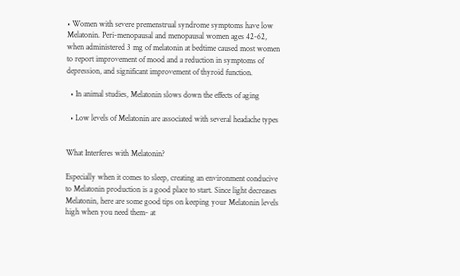• Women with severe premenstrual syndrome symptoms have low Melatonin. Peri-menopausal and menopausal women ages 42-62, when administered 3 mg of melatonin at bedtime caused most women to report improvement of mood and a reduction in symptoms of depression, and significant improvement of thyroid function.

  • In animal studies, Melatonin slows down the effects of aging

  • Low levels of Melatonin are associated with several headache types


What Interferes with Melatonin?

Especially when it comes to sleep, creating an environment conducive to Melatonin production is a good place to start. Since light decreases Melatonin, here are some good tips on keeping your Melatonin levels high when you need them- at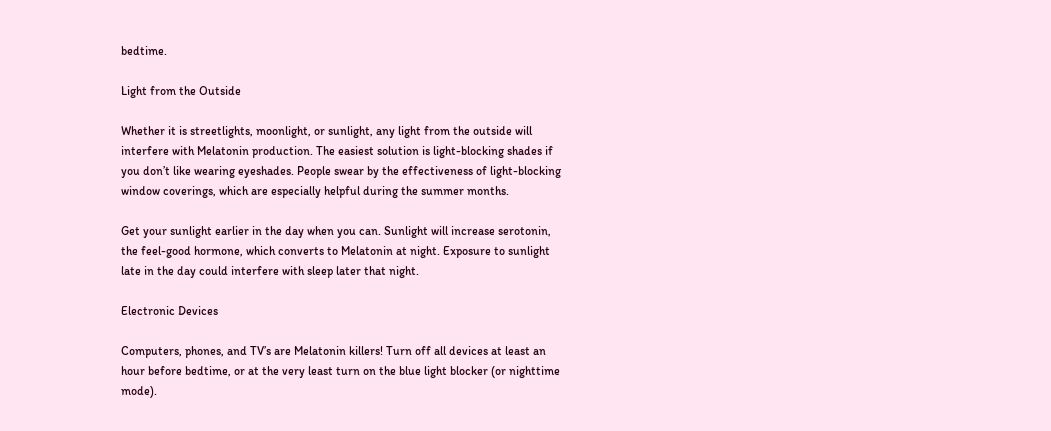bedtime.

Light from the Outside

Whether it is streetlights, moonlight, or sunlight, any light from the outside will interfere with Melatonin production. The easiest solution is light-blocking shades if you don’t like wearing eyeshades. People swear by the effectiveness of light-blocking window coverings, which are especially helpful during the summer months.

Get your sunlight earlier in the day when you can. Sunlight will increase serotonin, the feel-good hormone, which converts to Melatonin at night. Exposure to sunlight late in the day could interfere with sleep later that night.

Electronic Devices

Computers, phones, and TV’s are Melatonin killers! Turn off all devices at least an hour before bedtime, or at the very least turn on the blue light blocker (or nighttime mode).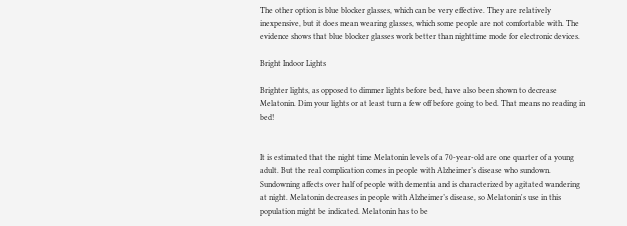The other option is blue blocker glasses, which can be very effective. They are relatively inexpensive, but it does mean wearing glasses, which some people are not comfortable with. The evidence shows that blue blocker glasses work better than nighttime mode for electronic devices.

Bright Indoor Lights

Brighter lights, as opposed to dimmer lights before bed, have also been shown to decrease Melatonin. Dim your lights or at least turn a few off before going to bed. That means no reading in bed!


It is estimated that the night time Melatonin levels of a 70-year-old are one quarter of a young adult. But the real complication comes in people with Alzheimer’s disease who sundown. Sundowning affects over half of people with dementia and is characterized by agitated wandering at night. Melatonin decreases in people with Alzheimer’s disease, so Melatonin's use in this population might be indicated. Melatonin has to be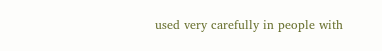used very carefully in people with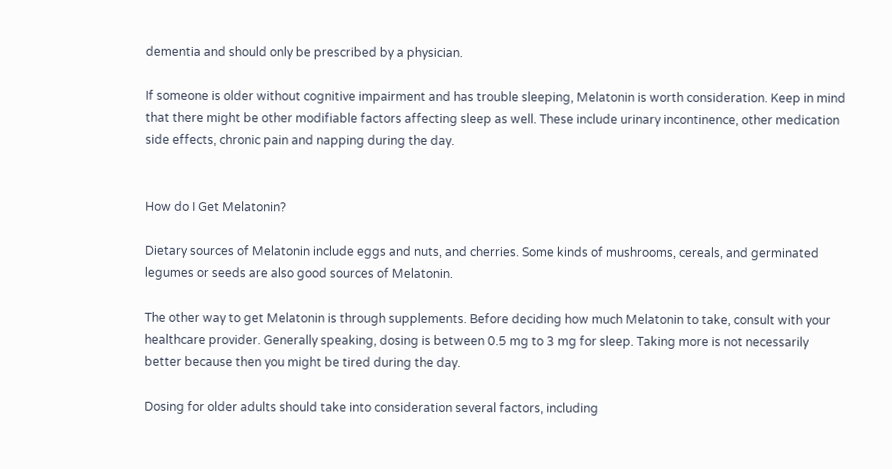dementia and should only be prescribed by a physician.

If someone is older without cognitive impairment and has trouble sleeping, Melatonin is worth consideration. Keep in mind that there might be other modifiable factors affecting sleep as well. These include urinary incontinence, other medication side effects, chronic pain and napping during the day.


How do I Get Melatonin?

Dietary sources of Melatonin include eggs and nuts, and cherries. Some kinds of mushrooms, cereals, and germinated legumes or seeds are also good sources of Melatonin.

The other way to get Melatonin is through supplements. Before deciding how much Melatonin to take, consult with your healthcare provider. Generally speaking, dosing is between 0.5 mg to 3 mg for sleep. Taking more is not necessarily better because then you might be tired during the day.

Dosing for older adults should take into consideration several factors, including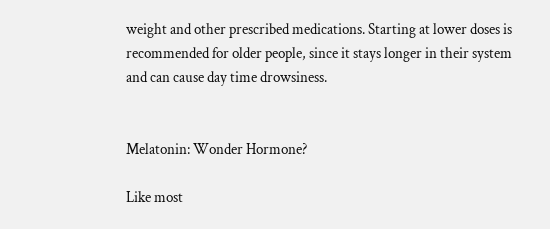weight and other prescribed medications. Starting at lower doses is recommended for older people, since it stays longer in their system and can cause day time drowsiness.


Melatonin: Wonder Hormone?

Like most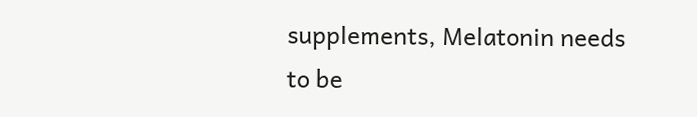supplements, Melatonin needs to be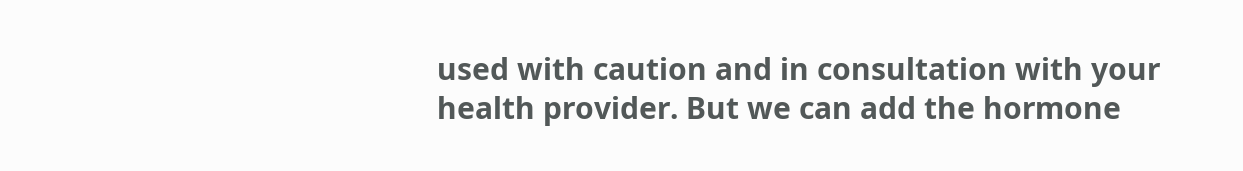used with caution and in consultation with your health provider. But we can add the hormone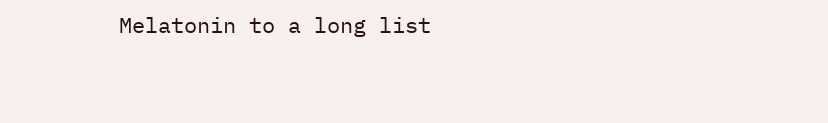Melatonin to a long list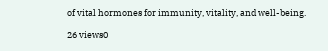of vital hormones for immunity, vitality, and well-being.

26 views0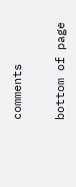comments


bottom of page